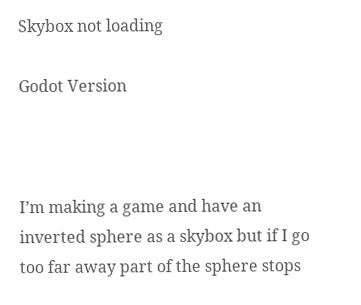Skybox not loading

Godot Version



I’m making a game and have an inverted sphere as a skybox but if I go too far away part of the sphere stops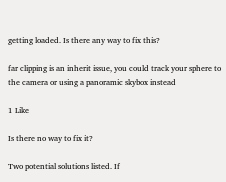getting loaded. Is there any way to fix this?

far clipping is an inherit issue, you could track your sphere to the camera or using a panoramic skybox instead

1 Like

Is there no way to fix it?

Two potential solutions listed. If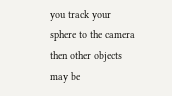you track your sphere to the camera then other objects may be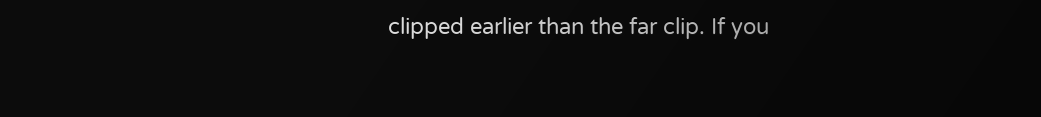clipped earlier than the far clip. If you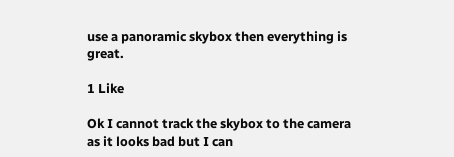use a panoramic skybox then everything is great.

1 Like

Ok I cannot track the skybox to the camera as it looks bad but I can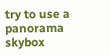try to use a panorama skybox